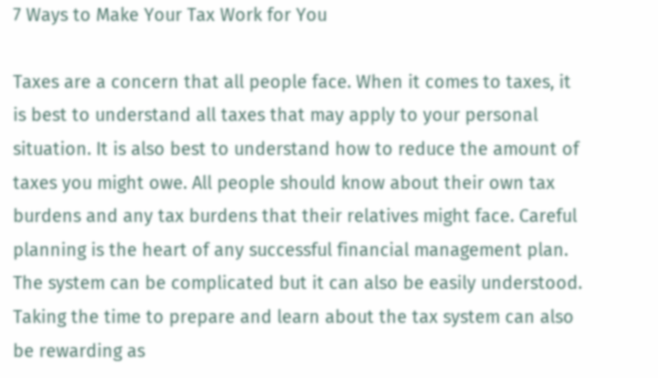7 Ways to Make Your Tax Work for You

Taxes are a concern that all people face. When it comes to taxes, it is best to understand all taxes that may apply to your personal situation. It is also best to understand how to reduce the amount of taxes you might owe. All people should know about their own tax burdens and any tax burdens that their relatives might face. Careful planning is the heart of any successful financial management plan. The system can be complicated but it can also be easily understood. Taking the time to prepare and learn about the tax system can also be rewarding as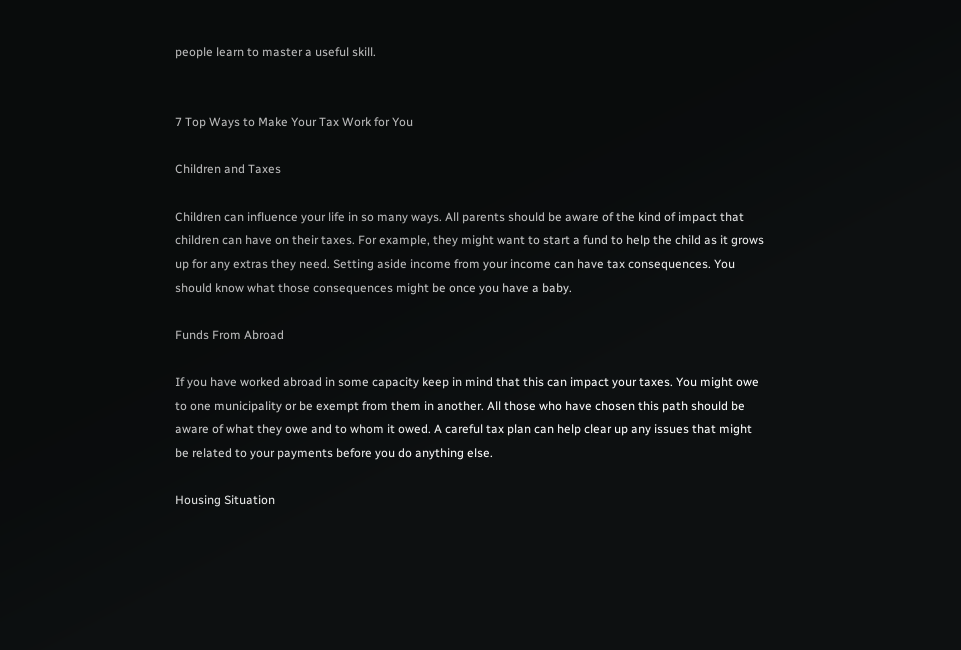people learn to master a useful skill.


7 Top Ways to Make Your Tax Work for You

Children and Taxes

Children can influence your life in so many ways. All parents should be aware of the kind of impact that children can have on their taxes. For example, they might want to start a fund to help the child as it grows up for any extras they need. Setting aside income from your income can have tax consequences. You should know what those consequences might be once you have a baby.

Funds From Abroad

If you have worked abroad in some capacity keep in mind that this can impact your taxes. You might owe to one municipality or be exempt from them in another. All those who have chosen this path should be aware of what they owe and to whom it owed. A careful tax plan can help clear up any issues that might be related to your payments before you do anything else.

Housing Situation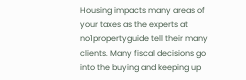Housing impacts many areas of your taxes as the experts at no1propertyguide tell their many clients. Many fiscal decisions go into the buying and keeping up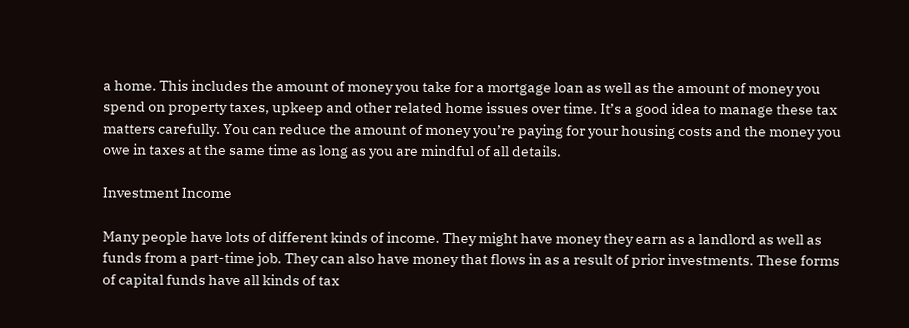a home. This includes the amount of money you take for a mortgage loan as well as the amount of money you spend on property taxes, upkeep and other related home issues over time. It’s a good idea to manage these tax matters carefully. You can reduce the amount of money you’re paying for your housing costs and the money you owe in taxes at the same time as long as you are mindful of all details.

Investment Income

Many people have lots of different kinds of income. They might have money they earn as a landlord as well as funds from a part-time job. They can also have money that flows in as a result of prior investments. These forms of capital funds have all kinds of tax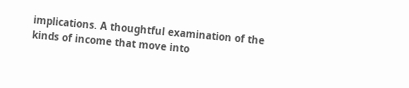implications. A thoughtful examination of the kinds of income that move into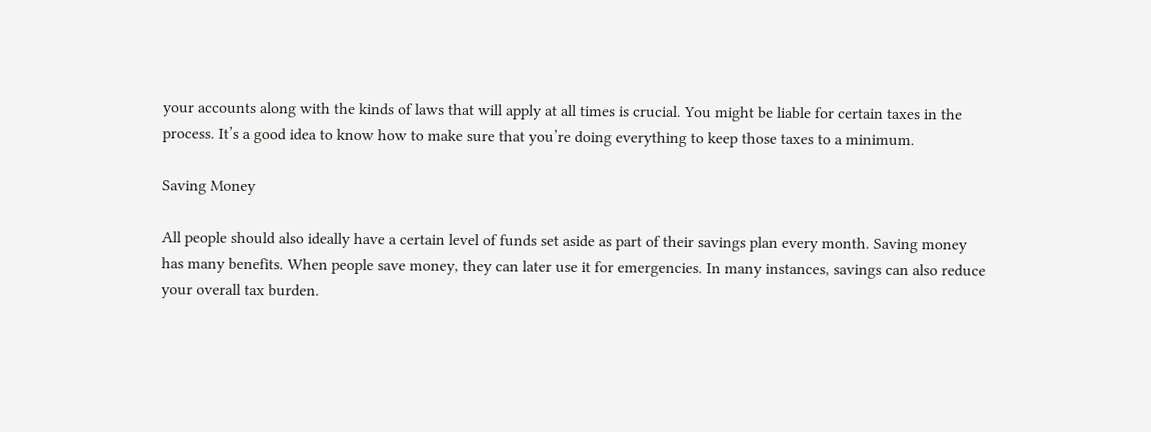your accounts along with the kinds of laws that will apply at all times is crucial. You might be liable for certain taxes in the process. It’s a good idea to know how to make sure that you’re doing everything to keep those taxes to a minimum.

Saving Money

All people should also ideally have a certain level of funds set aside as part of their savings plan every month. Saving money has many benefits. When people save money, they can later use it for emergencies. In many instances, savings can also reduce your overall tax burden.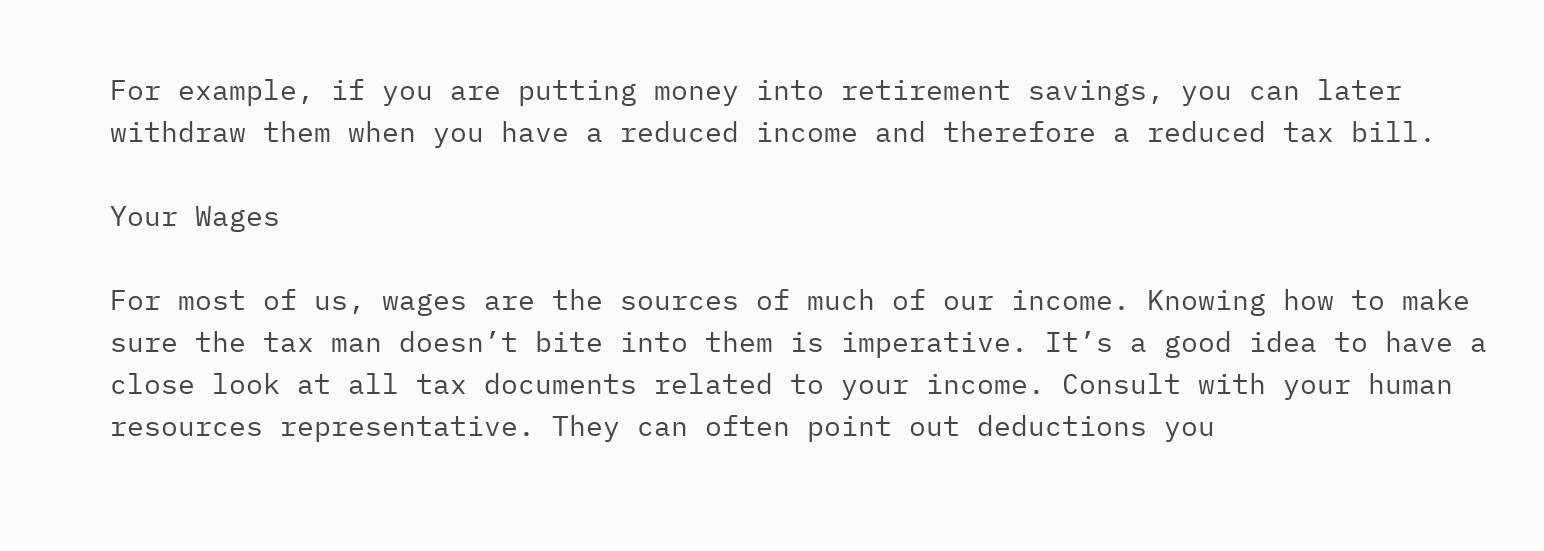For example, if you are putting money into retirement savings, you can later withdraw them when you have a reduced income and therefore a reduced tax bill.

Your Wages

For most of us, wages are the sources of much of our income. Knowing how to make sure the tax man doesn’t bite into them is imperative. It’s a good idea to have a close look at all tax documents related to your income. Consult with your human resources representative. They can often point out deductions you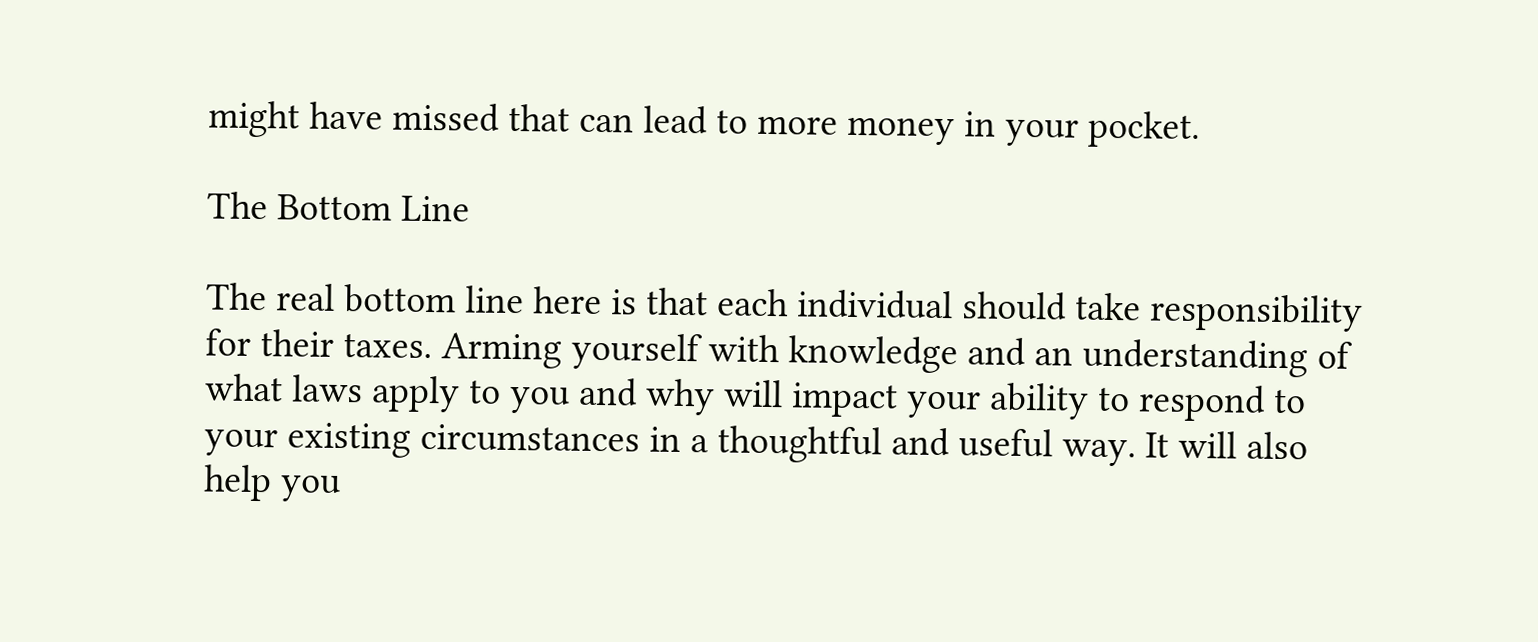might have missed that can lead to more money in your pocket.

The Bottom Line

The real bottom line here is that each individual should take responsibility for their taxes. Arming yourself with knowledge and an understanding of what laws apply to you and why will impact your ability to respond to your existing circumstances in a thoughtful and useful way. It will also help you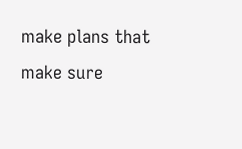make plans that make sure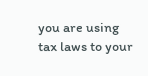you are using tax laws to your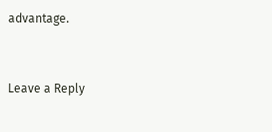advantage.


Leave a Reply